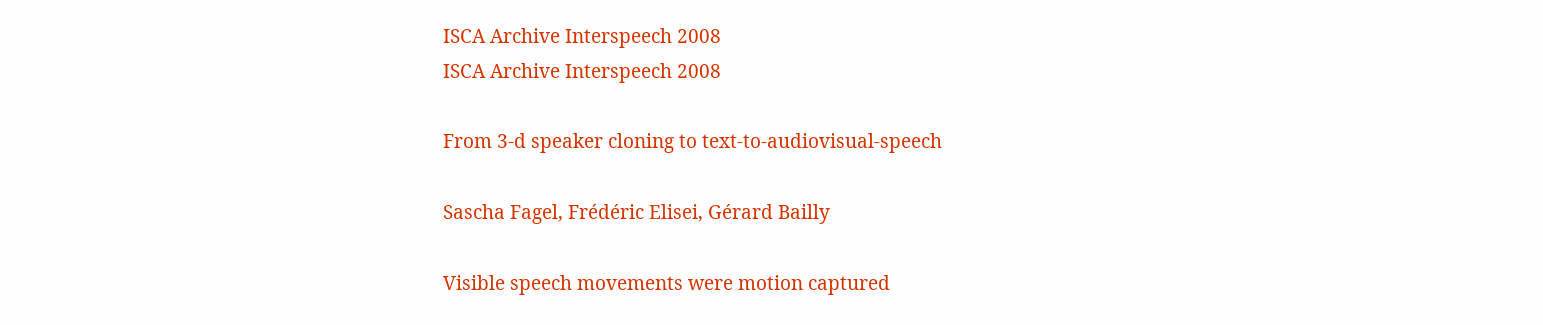ISCA Archive Interspeech 2008
ISCA Archive Interspeech 2008

From 3-d speaker cloning to text-to-audiovisual-speech

Sascha Fagel, Frédéric Elisei, Gérard Bailly

Visible speech movements were motion captured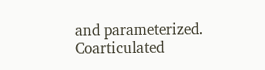and parameterized. Coarticulated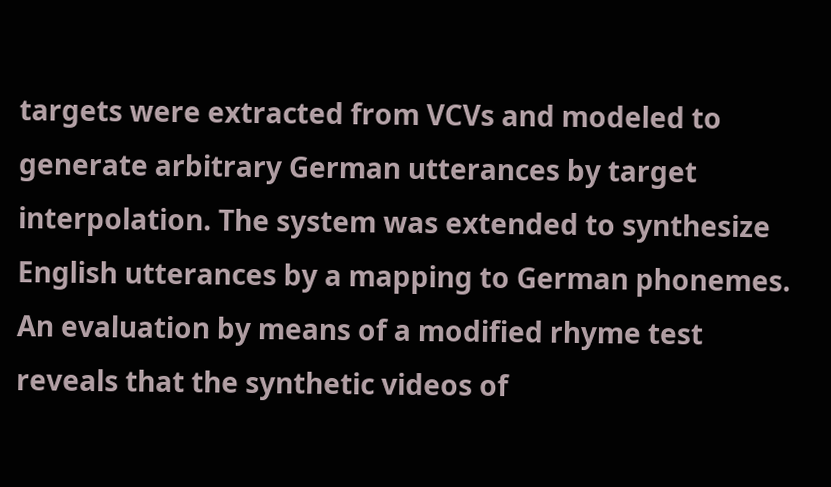targets were extracted from VCVs and modeled to generate arbitrary German utterances by target interpolation. The system was extended to synthesize English utterances by a mapping to German phonemes. An evaluation by means of a modified rhyme test reveals that the synthetic videos of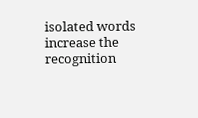isolated words increase the recognition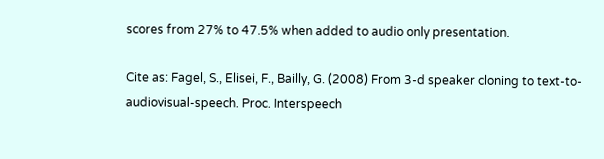scores from 27% to 47.5% when added to audio only presentation.

Cite as: Fagel, S., Elisei, F., Bailly, G. (2008) From 3-d speaker cloning to text-to-audiovisual-speech. Proc. Interspeech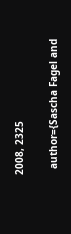2008, 2325

  author={Sascha Fagel and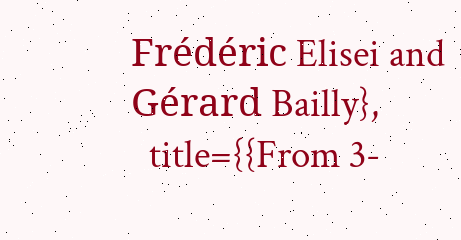Frédéric Elisei and Gérard Bailly},
  title={{From 3-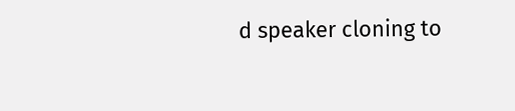d speaker cloning to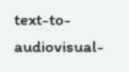text-to-audiovisual-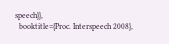speech}},
  booktitle={Proc. Interspeech 2008},